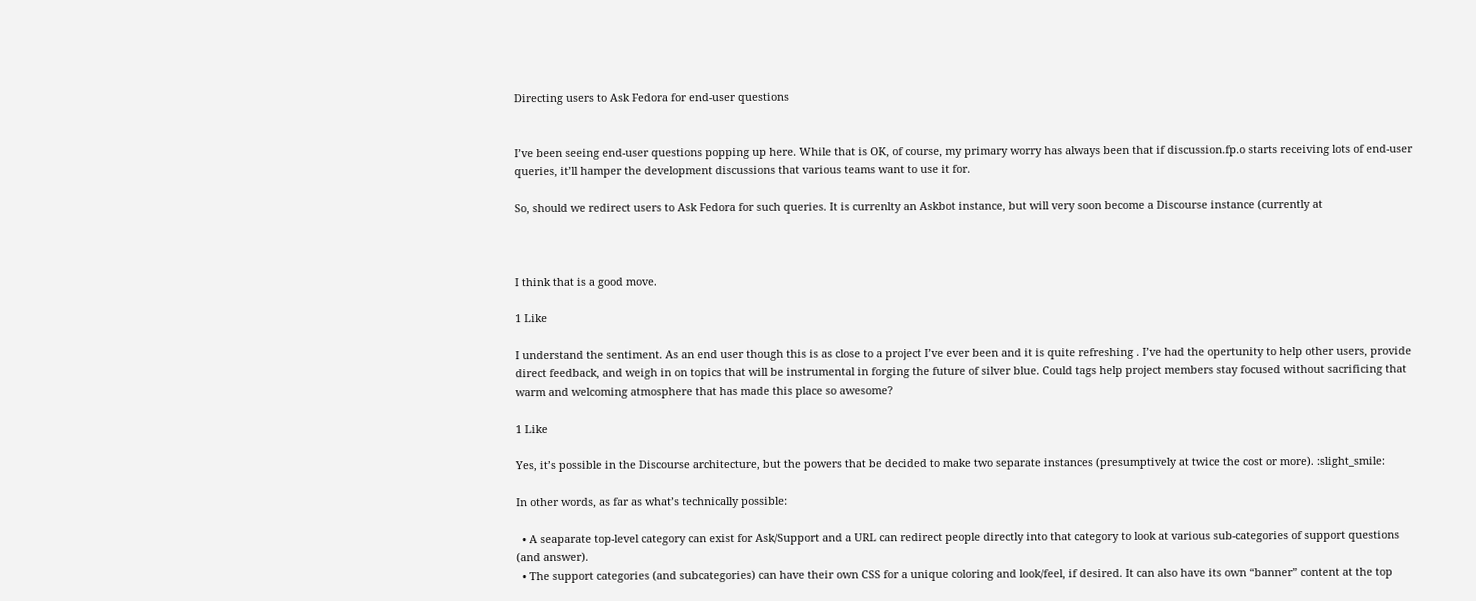Directing users to Ask Fedora for end-user questions


I’ve been seeing end-user questions popping up here. While that is OK, of course, my primary worry has always been that if discussion.fp.o starts receiving lots of end-user queries, it’ll hamper the development discussions that various teams want to use it for.

So, should we redirect users to Ask Fedora for such queries. It is currenlty an Askbot instance, but will very soon become a Discourse instance (currently at



I think that is a good move.

1 Like

I understand the sentiment. As an end user though this is as close to a project I’ve ever been and it is quite refreshing . I’ve had the opertunity to help other users, provide direct feedback, and weigh in on topics that will be instrumental in forging the future of silver blue. Could tags help project members stay focused without sacrificing that warm and welcoming atmosphere that has made this place so awesome?

1 Like

Yes, it’s possible in the Discourse architecture, but the powers that be decided to make two separate instances (presumptively at twice the cost or more). :slight_smile:

In other words, as far as what’s technically possible:

  • A seaparate top-level category can exist for Ask/Support and a URL can redirect people directly into that category to look at various sub-categories of support questions (and answer).
  • The support categories (and subcategories) can have their own CSS for a unique coloring and look/feel, if desired. It can also have its own “banner” content at the top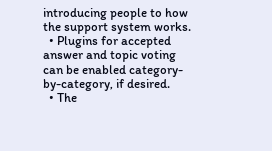introducing people to how the support system works.
  • Plugins for accepted answer and topic voting can be enabled category-by-category, if desired.
  • The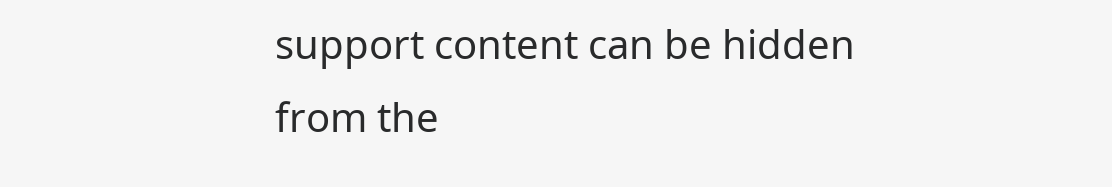support content can be hidden from the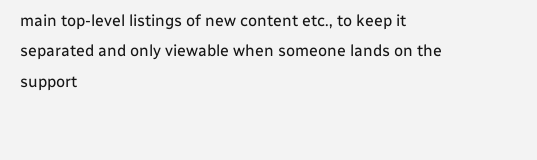main top-level listings of new content etc., to keep it separated and only viewable when someone lands on the support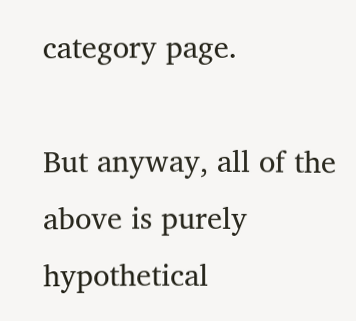category page.

But anyway, all of the above is purely hypothetical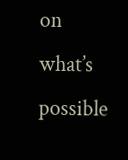on what’s possible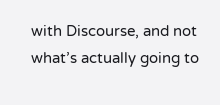with Discourse, and not what’s actually going to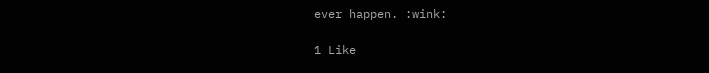ever happen. :wink:

1 Like